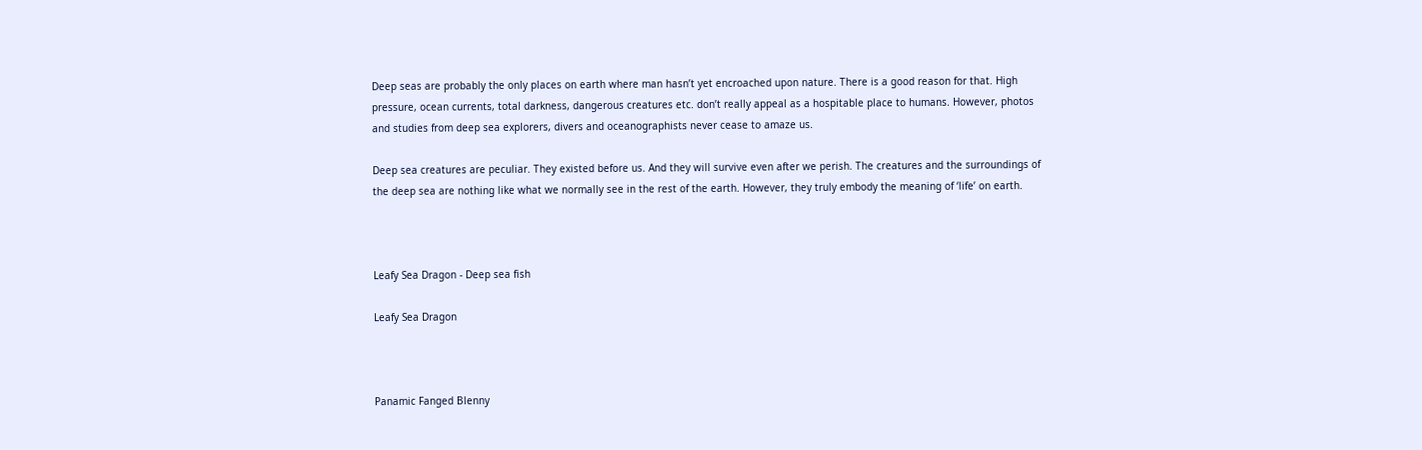Deep seas are probably the only places on earth where man hasn’t yet encroached upon nature. There is a good reason for that. High pressure, ocean currents, total darkness, dangerous creatures etc. don’t really appeal as a hospitable place to humans. However, photos and studies from deep sea explorers, divers and oceanographists never cease to amaze us.

Deep sea creatures are peculiar. They existed before us. And they will survive even after we perish. The creatures and the surroundings of the deep sea are nothing like what we normally see in the rest of the earth. However, they truly embody the meaning of ‘life’ on earth.



Leafy Sea Dragon - Deep sea fish

Leafy Sea Dragon



Panamic Fanged Blenny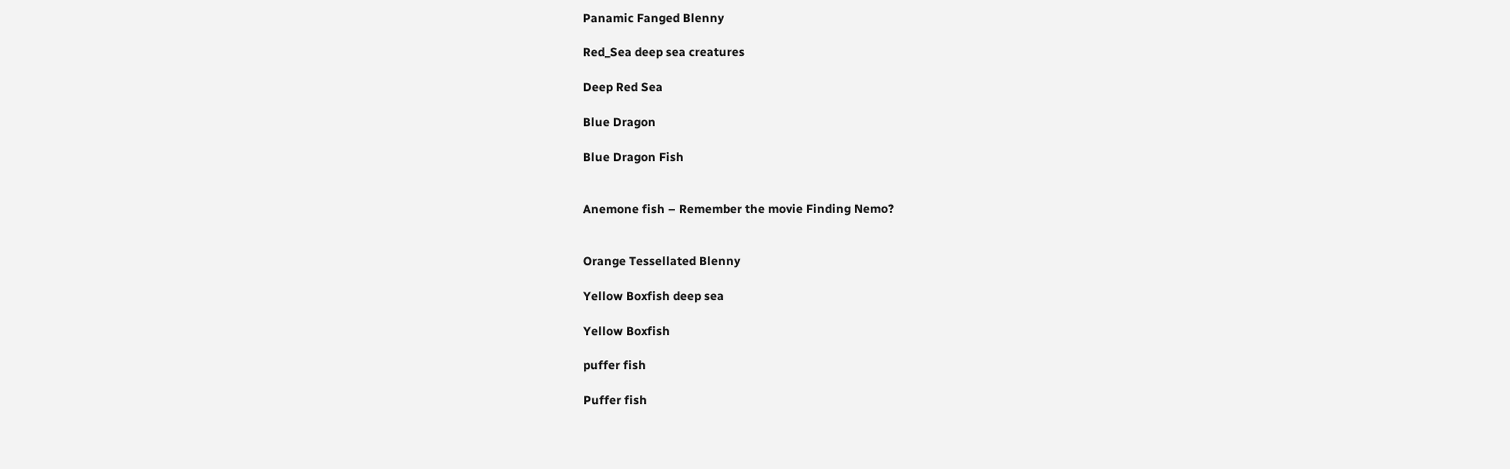Panamic Fanged Blenny

Red_Sea deep sea creatures

Deep Red Sea

Blue Dragon

Blue Dragon Fish


Anemone fish – Remember the movie Finding Nemo?


Orange Tessellated Blenny

Yellow Boxfish deep sea

Yellow Boxfish

puffer fish

Puffer fish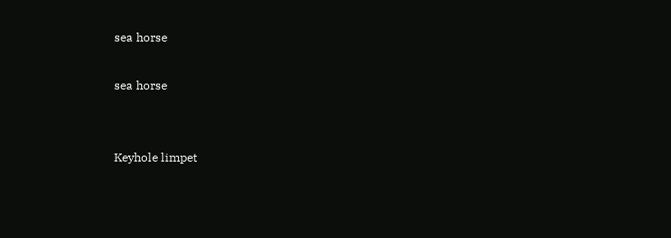sea horse

sea horse


Keyhole limpet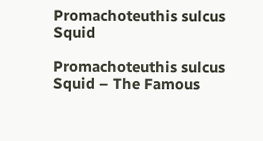Promachoteuthis sulcus Squid

Promachoteuthis sulcus Squid – The Famous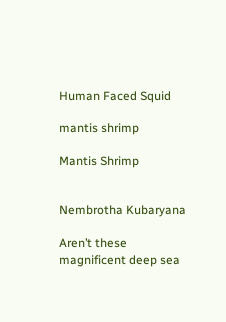Human Faced Squid

mantis shrimp

Mantis Shrimp


Nembrotha Kubaryana

Aren’t these magnificent deep sea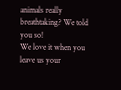animals really breathtaking? We told you so!
We love it when you leave us your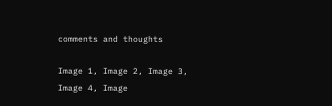comments and thoughts

Image 1, Image 2, Image 3, Image 4, Image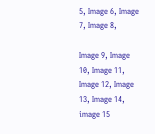5, Image 6, Image 7, Image 8,

Image 9, Image 10, Image 11, Image 12, Image 13, Image 14, image 15